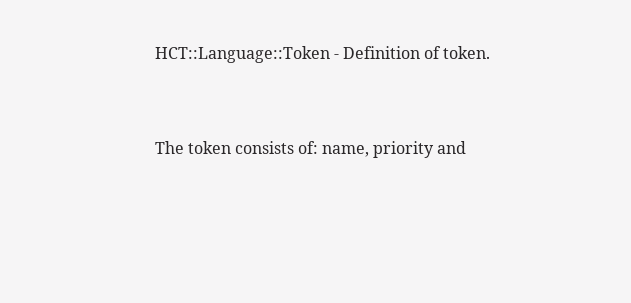HCT::Language::Token - Definition of token.


The token consists of: name, priority and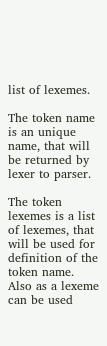list of lexemes.

The token name is an unique name, that will be returned by lexer to parser.

The token lexemes is a list of lexemes, that will be used for definition of the token name. Also as a lexeme can be used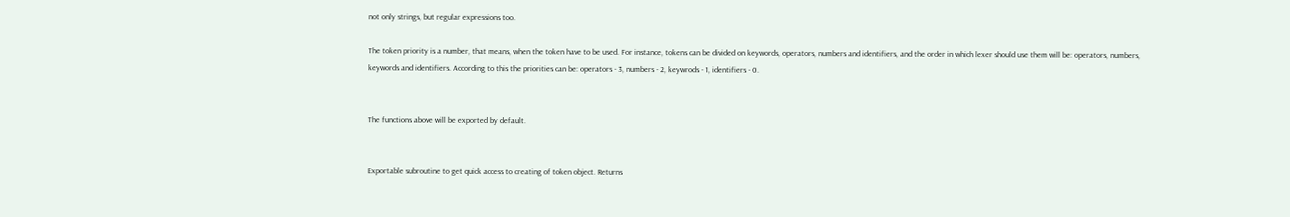not only strings, but regular expressions too.

The token priority is a number, that means, when the token have to be used. For instance, tokens can be divided on keywords, operators, numbers and identifiers, and the order in which lexer should use them will be: operators, numbers, keywords and identifiers. According to this the priorities can be: operators - 3, numbers - 2, keywrods - 1, identifiers - 0.


The functions above will be exported by default.


Exportable subroutine to get quick access to creating of token object. Returns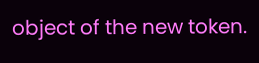object of the new token.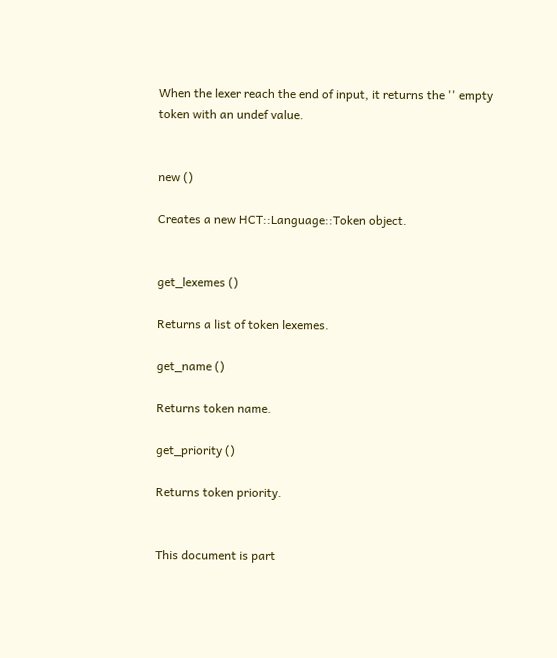When the lexer reach the end of input, it returns the '' empty token with an undef value.


new ()

Creates a new HCT::Language::Token object.


get_lexemes ()

Returns a list of token lexemes.

get_name ()

Returns token name.

get_priority ()

Returns token priority.


This document is part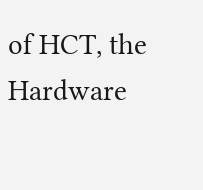of HCT, the Hardware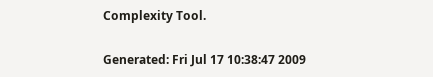Complexity Tool.

Generated: Fri Jul 17 10:38:47 2009